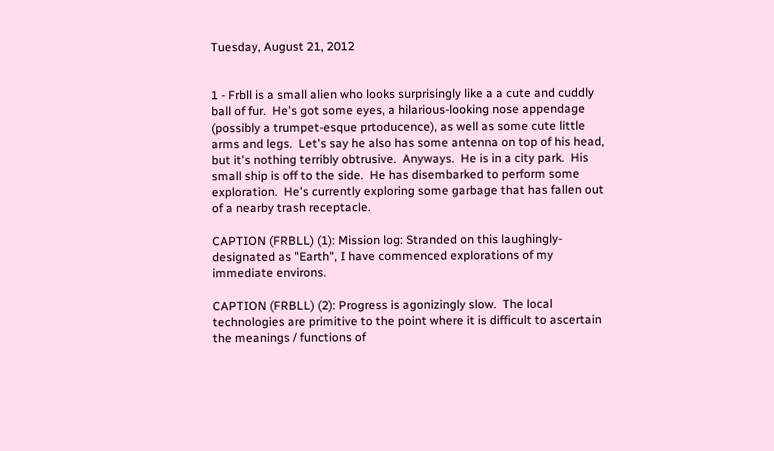Tuesday, August 21, 2012


1 - Frbll is a small alien who looks surprisingly like a a cute and cuddly ball of fur.  He's got some eyes, a hilarious-looking nose appendage (possibly a trumpet-esque prtoducence), as well as some cute little arms and legs.  Let's say he also has some antenna on top of his head, but it's nothing terribly obtrusive.  Anyways.  He is in a city park.  His small ship is off to the side.  He has disembarked to perform some exploration.  He's currently exploring some garbage that has fallen out of a nearby trash receptacle.

CAPTION (FRBLL) (1): Mission log: Stranded on this laughingly-designated as "Earth", I have commenced explorations of my immediate environs.

CAPTION (FRBLL) (2): Progress is agonizingly slow.  The local technologies are primitive to the point where it is difficult to ascertain the meanings / functions of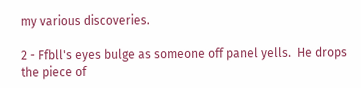my various discoveries.

2 - Ffbll's eyes bulge as someone off panel yells.  He drops the piece of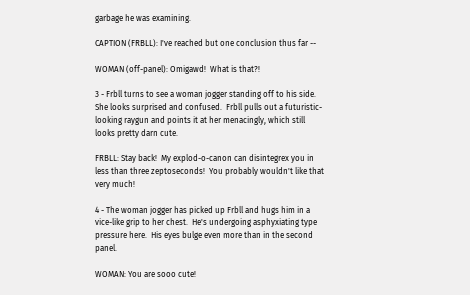garbage he was examining.

CAPTION (FRBLL): I've reached but one conclusion thus far --

WOMAN (off-panel): Omigawd!  What is that?!

3 - Frbll turns to see a woman jogger standing off to his side.  She looks surprised and confused.  Frbll pulls out a futuristic-looking raygun and points it at her menacingly, which still looks pretty darn cute.

FRBLL: Stay back!  My explod-o-canon can disintegrex you in less than three zeptoseconds!  You probably wouldn't like that very much!

4 - The woman jogger has picked up Frbll and hugs him in a vice-like grip to her chest.  He's undergoing asphyxiating type pressure here.  His eyes bulge even more than in the second panel.

WOMAN: You are sooo cute!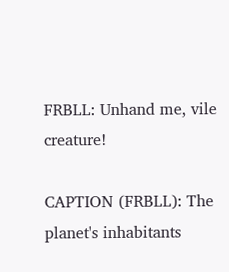FRBLL: Unhand me, vile creature!

CAPTION (FRBLL): The planet's inhabitants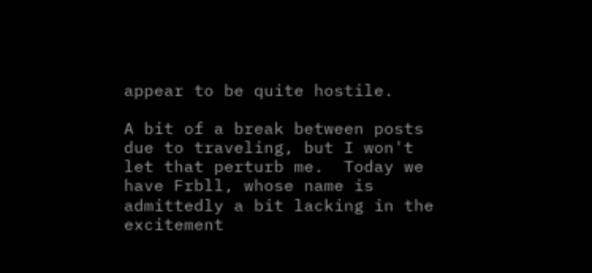appear to be quite hostile.

A bit of a break between posts due to traveling, but I won't let that perturb me.  Today we have Frbll, whose name is admittedly a bit lacking in the excitement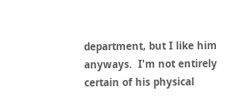department, but I like him anyways.  I'm not entirely certain of his physical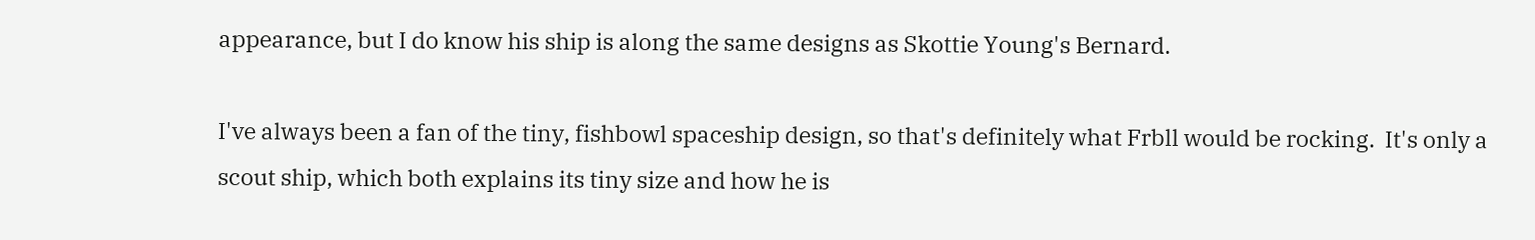appearance, but I do know his ship is along the same designs as Skottie Young's Bernard.

I've always been a fan of the tiny, fishbowl spaceship design, so that's definitely what Frbll would be rocking.  It's only a scout ship, which both explains its tiny size and how he is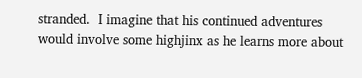stranded.  I imagine that his continued adventures would involve some highjinx as he learns more about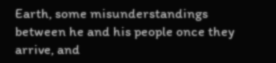Earth, some misunderstandings between he and his people once they arrive, and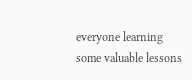everyone learning some valuable lessons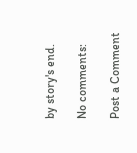by story's end.

No comments:

Post a Comment